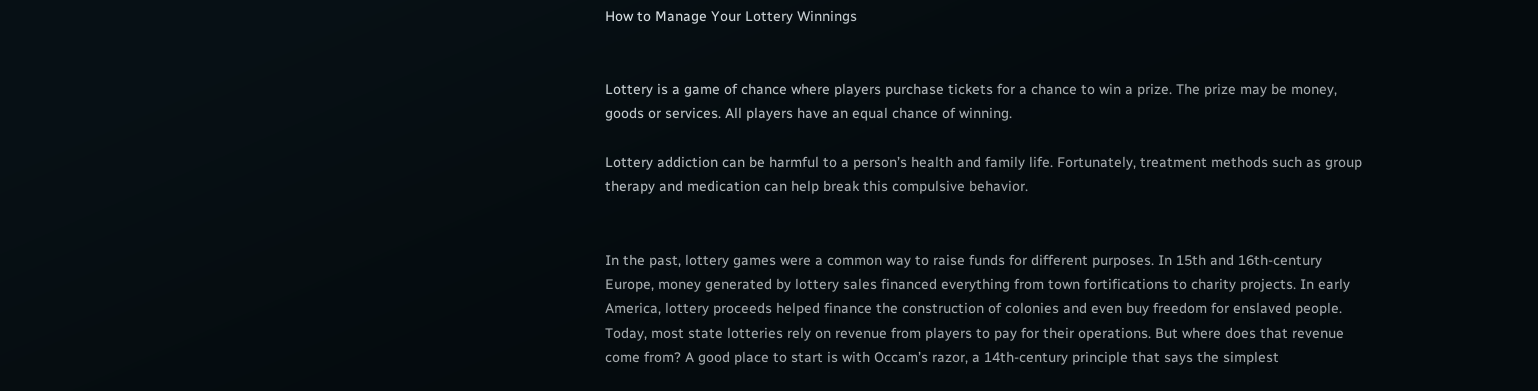How to Manage Your Lottery Winnings


Lottery is a game of chance where players purchase tickets for a chance to win a prize. The prize may be money, goods or services. All players have an equal chance of winning.

Lottery addiction can be harmful to a person’s health and family life. Fortunately, treatment methods such as group therapy and medication can help break this compulsive behavior.


In the past, lottery games were a common way to raise funds for different purposes. In 15th and 16th-century Europe, money generated by lottery sales financed everything from town fortifications to charity projects. In early America, lottery proceeds helped finance the construction of colonies and even buy freedom for enslaved people. Today, most state lotteries rely on revenue from players to pay for their operations. But where does that revenue come from? A good place to start is with Occam’s razor, a 14th-century principle that says the simplest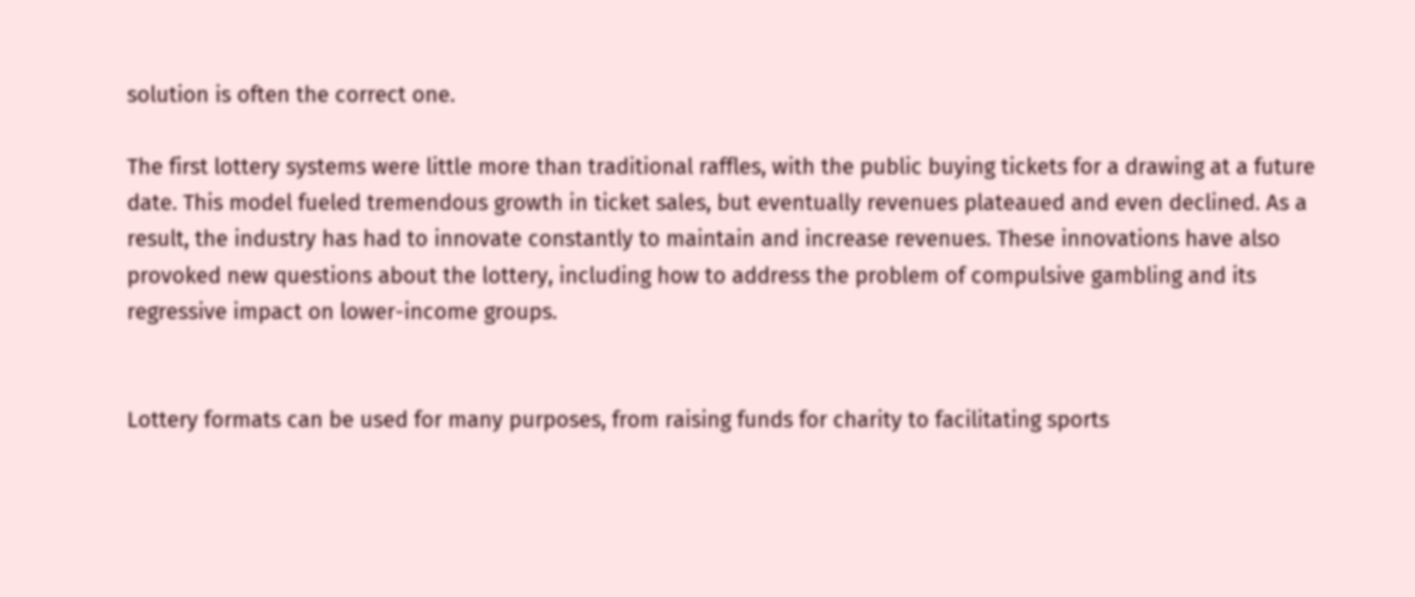solution is often the correct one.

The first lottery systems were little more than traditional raffles, with the public buying tickets for a drawing at a future date. This model fueled tremendous growth in ticket sales, but eventually revenues plateaued and even declined. As a result, the industry has had to innovate constantly to maintain and increase revenues. These innovations have also provoked new questions about the lottery, including how to address the problem of compulsive gambling and its regressive impact on lower-income groups.


Lottery formats can be used for many purposes, from raising funds for charity to facilitating sports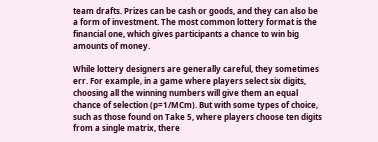team drafts. Prizes can be cash or goods, and they can also be a form of investment. The most common lottery format is the financial one, which gives participants a chance to win big amounts of money.

While lottery designers are generally careful, they sometimes err. For example, in a game where players select six digits, choosing all the winning numbers will give them an equal chance of selection (p=1/MCm). But with some types of choice, such as those found on Take 5, where players choose ten digits from a single matrix, there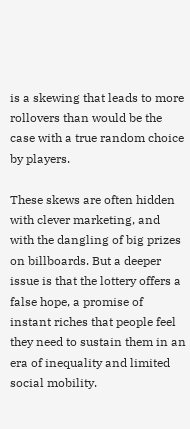is a skewing that leads to more rollovers than would be the case with a true random choice by players.

These skews are often hidden with clever marketing, and with the dangling of big prizes on billboards. But a deeper issue is that the lottery offers a false hope, a promise of instant riches that people feel they need to sustain them in an era of inequality and limited social mobility.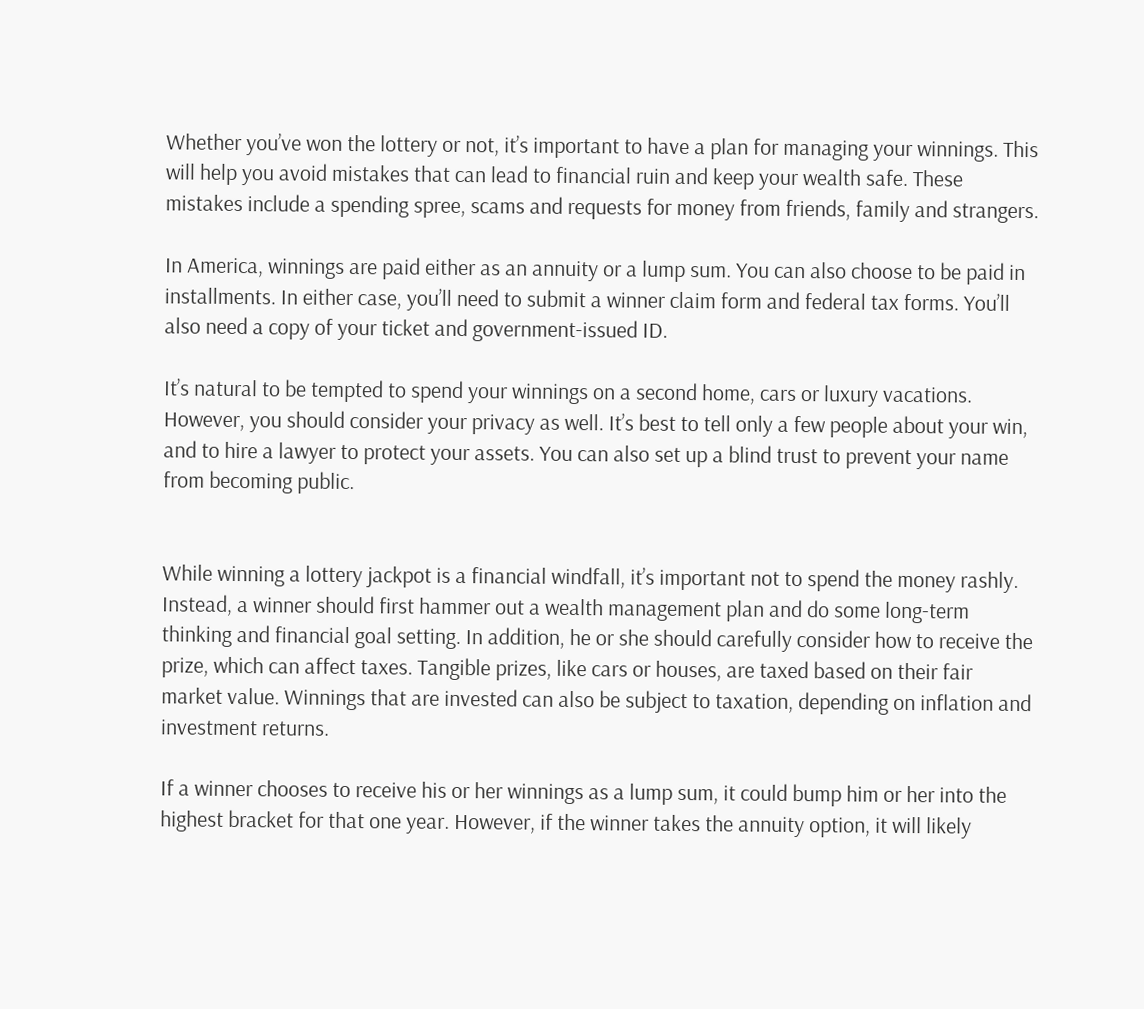Whether you’ve won the lottery or not, it’s important to have a plan for managing your winnings. This will help you avoid mistakes that can lead to financial ruin and keep your wealth safe. These mistakes include a spending spree, scams and requests for money from friends, family and strangers.

In America, winnings are paid either as an annuity or a lump sum. You can also choose to be paid in installments. In either case, you’ll need to submit a winner claim form and federal tax forms. You’ll also need a copy of your ticket and government-issued ID.

It’s natural to be tempted to spend your winnings on a second home, cars or luxury vacations. However, you should consider your privacy as well. It’s best to tell only a few people about your win, and to hire a lawyer to protect your assets. You can also set up a blind trust to prevent your name from becoming public.


While winning a lottery jackpot is a financial windfall, it’s important not to spend the money rashly. Instead, a winner should first hammer out a wealth management plan and do some long-term thinking and financial goal setting. In addition, he or she should carefully consider how to receive the prize, which can affect taxes. Tangible prizes, like cars or houses, are taxed based on their fair market value. Winnings that are invested can also be subject to taxation, depending on inflation and investment returns.

If a winner chooses to receive his or her winnings as a lump sum, it could bump him or her into the highest bracket for that one year. However, if the winner takes the annuity option, it will likely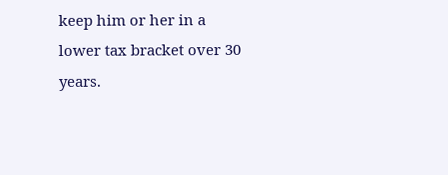keep him or her in a lower tax bracket over 30 years.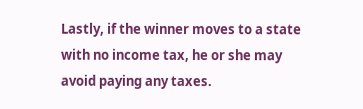Lastly, if the winner moves to a state with no income tax, he or she may avoid paying any taxes.